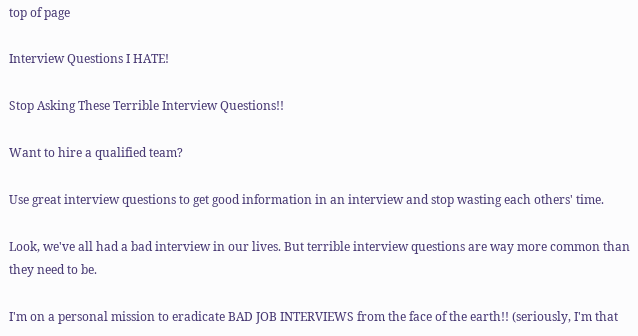top of page

Interview Questions I HATE!

Stop Asking These Terrible Interview Questions!!

Want to hire a qualified team?

Use great interview questions to get good information in an interview and stop wasting each others' time.

Look, we've all had a bad interview in our lives. But terrible interview questions are way more common than they need to be.

I'm on a personal mission to eradicate BAD JOB INTERVIEWS from the face of the earth!! (seriously, I'm that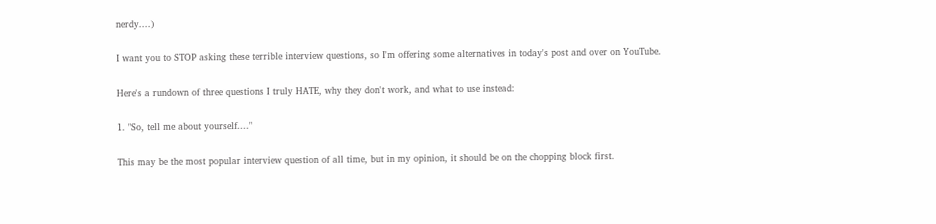nerdy....)

I want you to STOP asking these terrible interview questions, so I'm offering some alternatives in today's post and over on YouTube.

Here's a rundown of three questions I truly HATE, why they don't work, and what to use instead:

1. "So, tell me about yourself...."

This may be the most popular interview question of all time, but in my opinion, it should be on the chopping block first.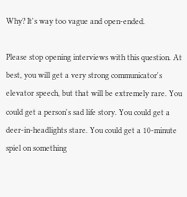Why? It's way too vague and open-ended.

Please stop opening interviews with this question. At best, you will get a very strong communicator's elevator speech, but that will be extremely rare. You could get a person's sad life story. You could get a deer-in-headlights stare. You could get a 10-minute spiel on something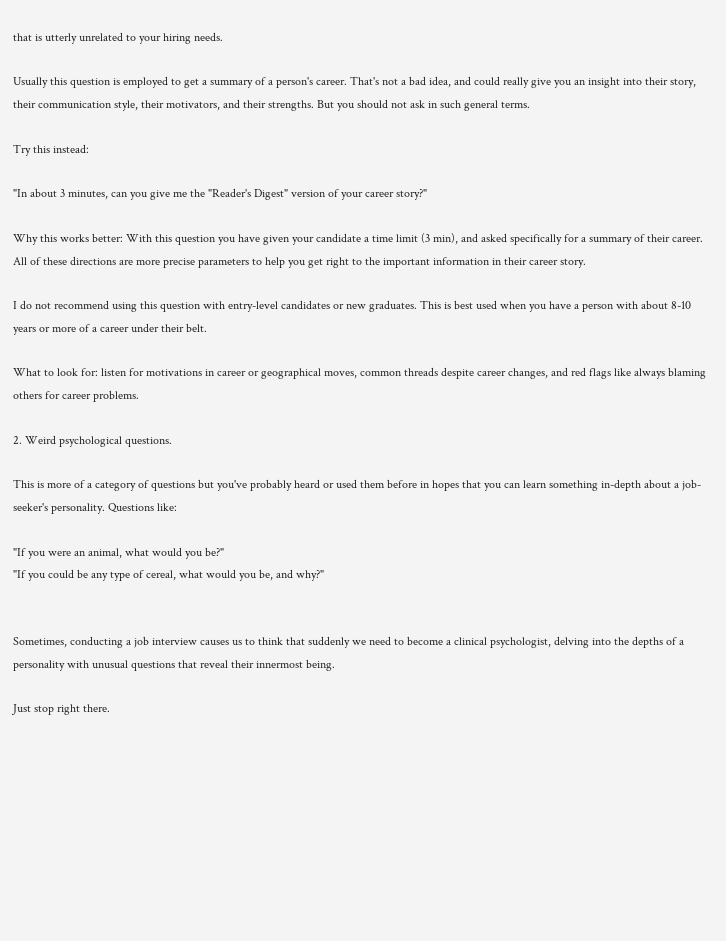that is utterly unrelated to your hiring needs.

Usually this question is employed to get a summary of a person's career. That's not a bad idea, and could really give you an insight into their story, their communication style, their motivators, and their strengths. But you should not ask in such general terms.

Try this instead:

"In about 3 minutes, can you give me the "Reader's Digest" version of your career story?"

Why this works better: With this question you have given your candidate a time limit (3 min), and asked specifically for a summary of their career. All of these directions are more precise parameters to help you get right to the important information in their career story.

I do not recommend using this question with entry-level candidates or new graduates. This is best used when you have a person with about 8-10 years or more of a career under their belt.

What to look for: listen for motivations in career or geographical moves, common threads despite career changes, and red flags like always blaming others for career problems.

2. Weird psychological questions.

This is more of a category of questions but you've probably heard or used them before in hopes that you can learn something in-depth about a job-seeker's personality. Questions like:

"If you were an animal, what would you be?"
"If you could be any type of cereal, what would you be, and why?"


Sometimes, conducting a job interview causes us to think that suddenly we need to become a clinical psychologist, delving into the depths of a personality with unusual questions that reveal their innermost being.

Just stop right there.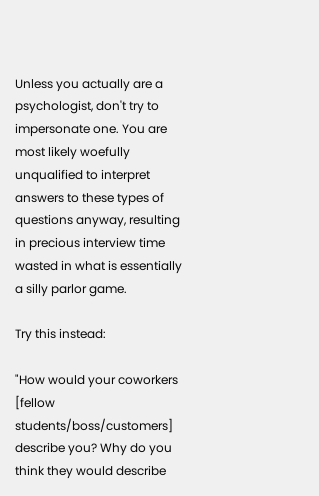Unless you actually are a psychologist, don't try to impersonate one. You are most likely woefully unqualified to interpret answers to these types of questions anyway, resulting in precious interview time wasted in what is essentially a silly parlor game.

Try this instead:

"How would your coworkers [fellow students/boss/customers] describe you? Why do you think they would describe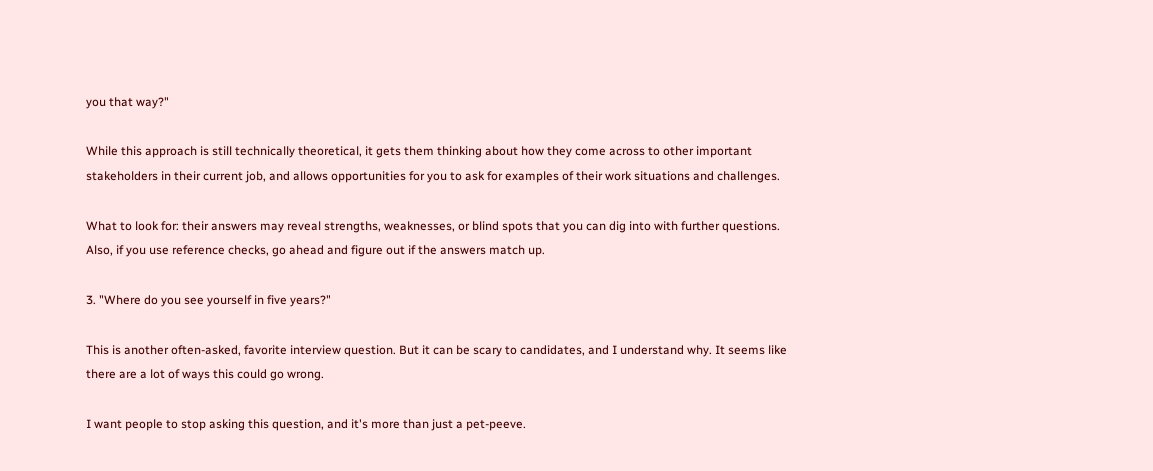you that way?"

While this approach is still technically theoretical, it gets them thinking about how they come across to other important stakeholders in their current job, and allows opportunities for you to ask for examples of their work situations and challenges.

What to look for: their answers may reveal strengths, weaknesses, or blind spots that you can dig into with further questions. Also, if you use reference checks, go ahead and figure out if the answers match up.

3. "Where do you see yourself in five years?"

This is another often-asked, favorite interview question. But it can be scary to candidates, and I understand why. It seems like there are a lot of ways this could go wrong.

I want people to stop asking this question, and it's more than just a pet-peeve.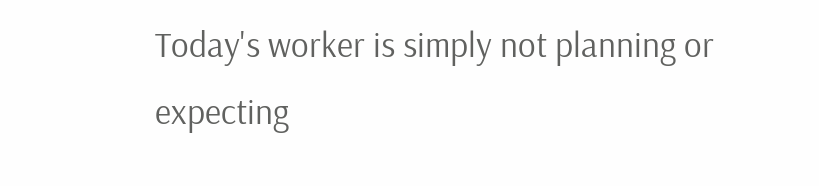Today's worker is simply not planning or expecting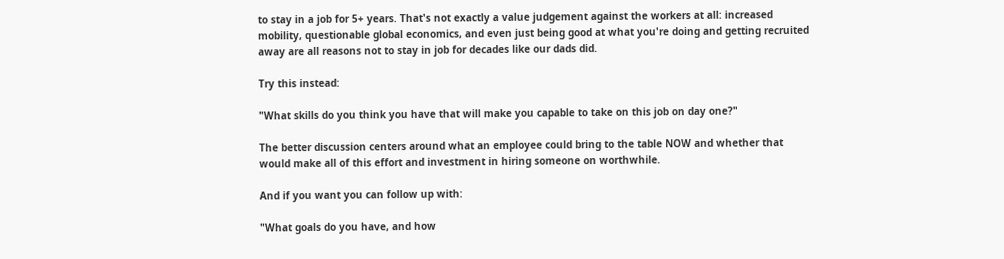to stay in a job for 5+ years. That's not exactly a value judgement against the workers at all: increased mobility, questionable global economics, and even just being good at what you're doing and getting recruited away are all reasons not to stay in job for decades like our dads did.

Try this instead:

"What skills do you think you have that will make you capable to take on this job on day one?"

The better discussion centers around what an employee could bring to the table NOW and whether that would make all of this effort and investment in hiring someone on worthwhile.

And if you want you can follow up with:

"What goals do you have, and how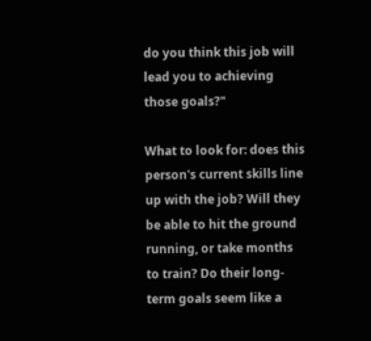do you think this job will lead you to achieving those goals?"

What to look for: does this person's current skills line up with the job? Will they be able to hit the ground running, or take months to train? Do their long-term goals seem like a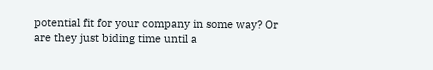potential fit for your company in some way? Or are they just biding time until a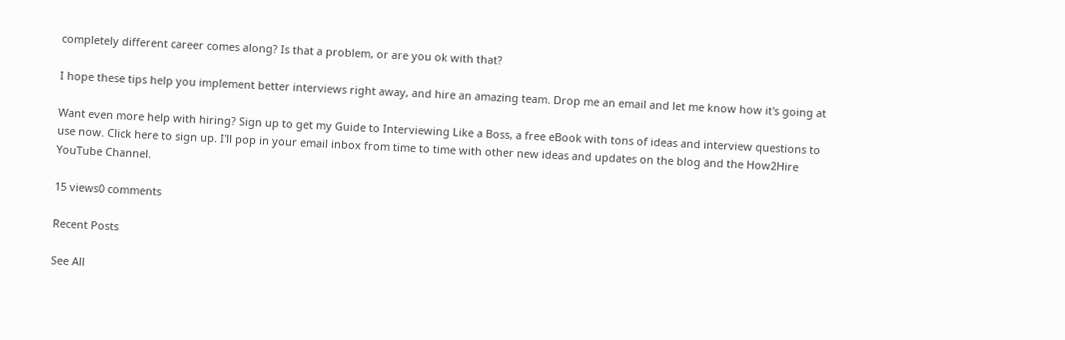completely different career comes along? Is that a problem, or are you ok with that?

I hope these tips help you implement better interviews right away, and hire an amazing team. Drop me an email and let me know how it's going at

Want even more help with hiring? Sign up to get my Guide to Interviewing Like a Boss, a free eBook with tons of ideas and interview questions to use now. Click here to sign up. I'll pop in your email inbox from time to time with other new ideas and updates on the blog and the How2Hire YouTube Channel.

15 views0 comments

Recent Posts

See All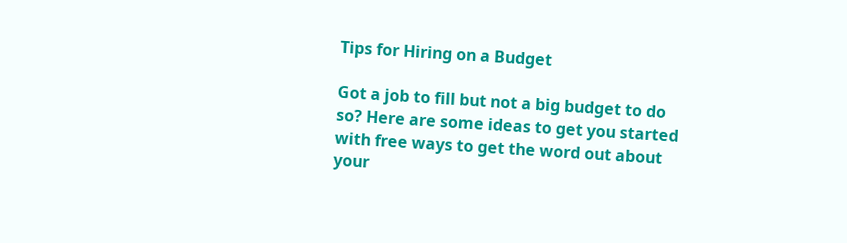Tips for Hiring on a Budget

Got a job to fill but not a big budget to do so? Here are some ideas to get you started with free ways to get the word out about your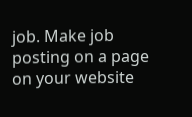job. Make job posting on a page on your website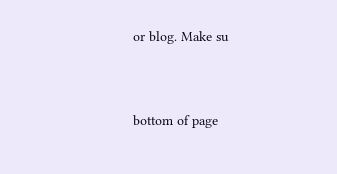or blog. Make su


bottom of page